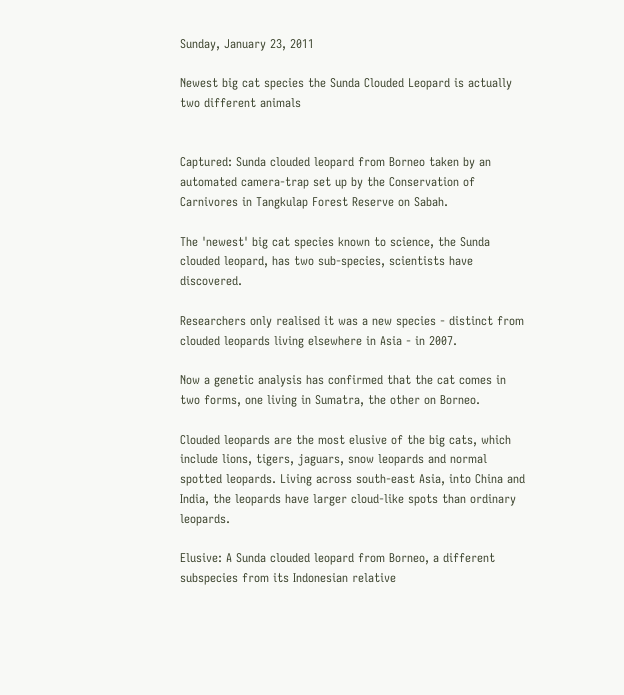Sunday, January 23, 2011

Newest big cat species the Sunda Clouded Leopard is actually two different animals


Captured: Sunda clouded leopard from Borneo taken by an automated camera-trap set up by the Conservation of Carnivores in Tangkulap Forest Reserve on Sabah.

The 'newest' big cat species known to science, the Sunda clouded leopard, has two sub-species, scientists have discovered.

Researchers only realised it was a new species - distinct from clouded leopards living elsewhere in Asia - in 2007.

Now a genetic analysis has confirmed that the cat comes in two forms, one living in Sumatra, the other on Borneo.

Clouded leopards are the most elusive of the big cats, which include lions, tigers, jaguars, snow leopards and normal spotted leopards. Living across south-east Asia, into China and India, the leopards have larger cloud-like spots than ordinary leopards.

Elusive: A Sunda clouded leopard from Borneo, a different subspecies from its Indonesian relative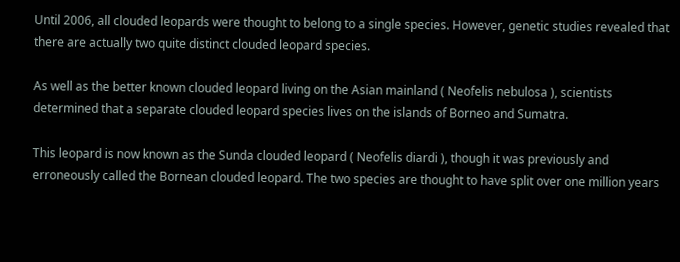Until 2006, all clouded leopards were thought to belong to a single species. However, genetic studies revealed that there are actually two quite distinct clouded leopard species.

As well as the better known clouded leopard living on the Asian mainland ( Neofelis nebulosa ), scientists determined that a separate clouded leopard species lives on the islands of Borneo and Sumatra.

This leopard is now known as the Sunda clouded leopard ( Neofelis diardi ), though it was previously and erroneously called the Bornean clouded leopard. The two species are thought to have split over one million years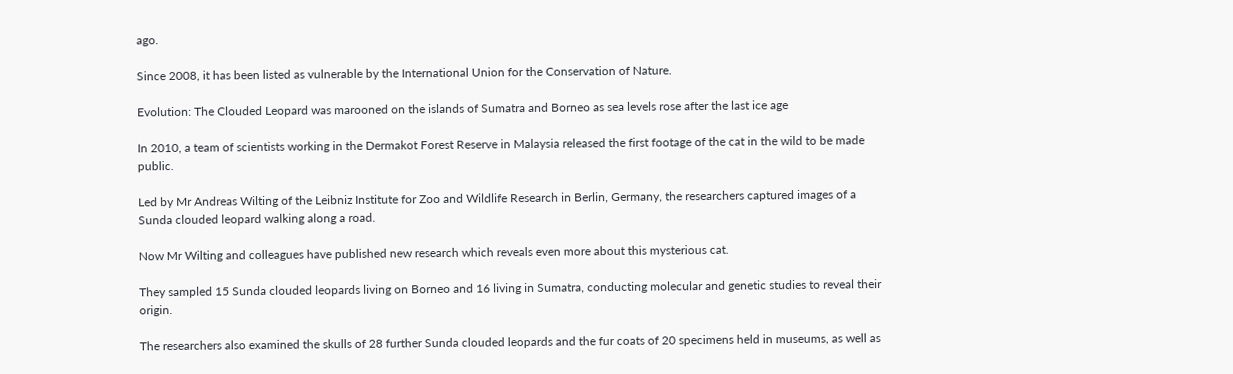ago.

Since 2008, it has been listed as vulnerable by the International Union for the Conservation of Nature.

Evolution: The Clouded Leopard was marooned on the islands of Sumatra and Borneo as sea levels rose after the last ice age

In 2010, a team of scientists working in the Dermakot Forest Reserve in Malaysia released the first footage of the cat in the wild to be made public.

Led by Mr Andreas Wilting of the Leibniz Institute for Zoo and Wildlife Research in Berlin, Germany, the researchers captured images of a Sunda clouded leopard walking along a road.

Now Mr Wilting and colleagues have published new research which reveals even more about this mysterious cat.

They sampled 15 Sunda clouded leopards living on Borneo and 16 living in Sumatra, conducting molecular and genetic studies to reveal their origin.

The researchers also examined the skulls of 28 further Sunda clouded leopards and the fur coats of 20 specimens held in museums, as well as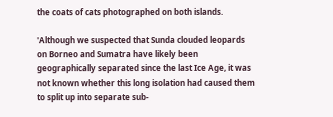the coats of cats photographed on both islands.

'Although we suspected that Sunda clouded leopards on Borneo and Sumatra have likely been geographically separated since the last Ice Age, it was not known whether this long isolation had caused them to split up into separate sub-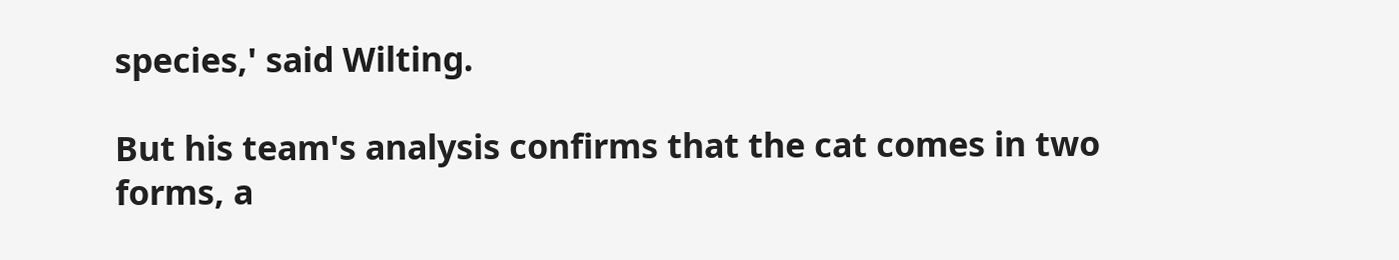species,' said Wilting.

But his team's analysis confirms that the cat comes in two forms, a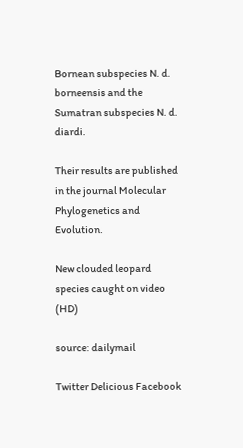Bornean subspecies N. d. borneensis and the Sumatran subspecies N. d. diardi.

Their results are published in the journal Molecular Phylogenetics and Evolution.

New clouded leopard species caught on video (HD)

source: dailymail

Twitter Delicious Facebook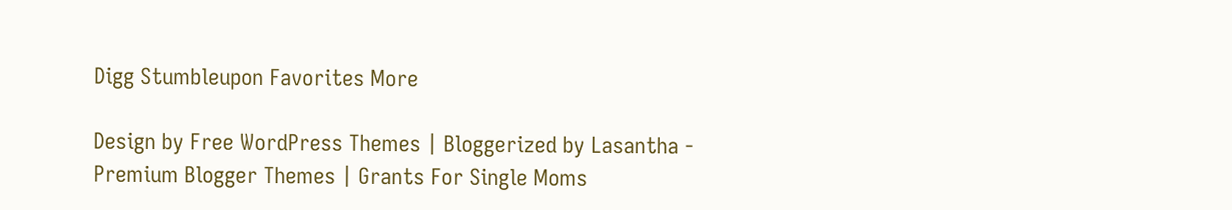Digg Stumbleupon Favorites More

Design by Free WordPress Themes | Bloggerized by Lasantha - Premium Blogger Themes | Grants For Single Moms